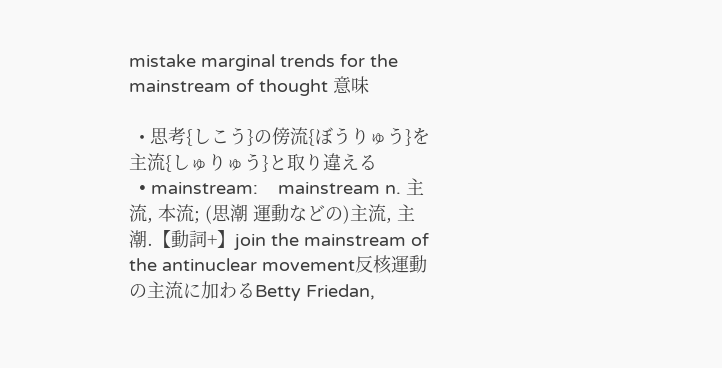mistake marginal trends for the mainstream of thought 意味

  • 思考{しこう}の傍流{ぼうりゅう}を主流{しゅりゅう}と取り違える
  • mainstream:    mainstream n. 主流, 本流; (思潮 運動などの)主流, 主潮.【動詞+】join the mainstream of the antinuclear movement反核運動の主流に加わるBetty Friedan,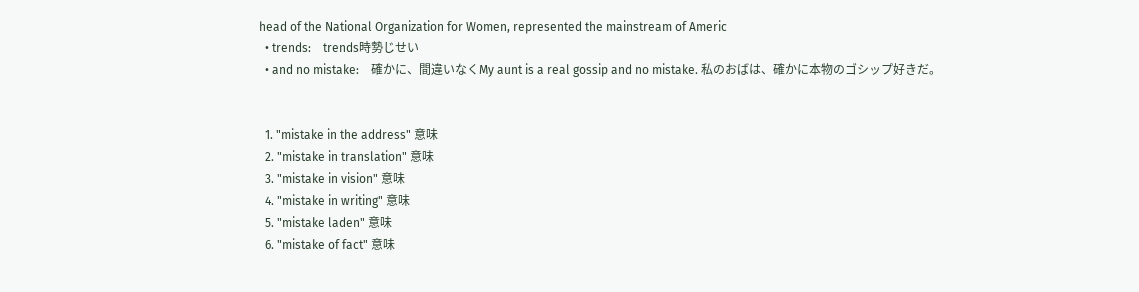head of the National Organization for Women, represented the mainstream of Americ
  • trends:    trends時勢じせい
  • and no mistake:    確かに、間違いなくMy aunt is a real gossip and no mistake. 私のおばは、確かに本物のゴシップ好きだ。


  1. "mistake in the address" 意味
  2. "mistake in translation" 意味
  3. "mistake in vision" 意味
  4. "mistake in writing" 意味
  5. "mistake laden" 意味
  6. "mistake of fact" 意味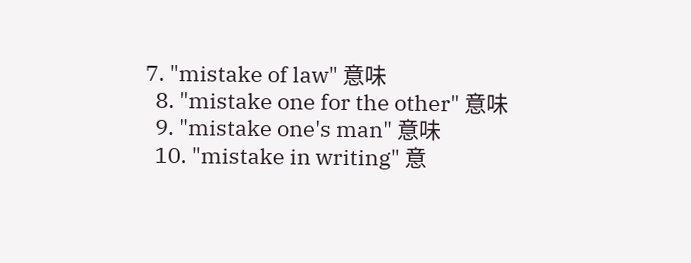7. "mistake of law" 意味
  8. "mistake one for the other" 意味
  9. "mistake one's man" 意味
  10. "mistake in writing" 意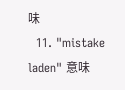味
  11. "mistake laden" 意味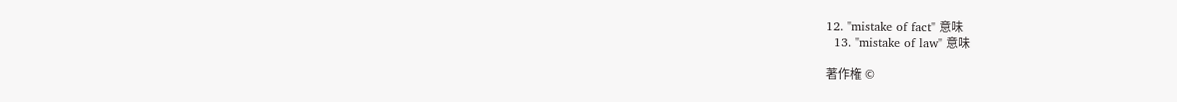12. "mistake of fact" 意味
  13. "mistake of law" 意味

著作権 ©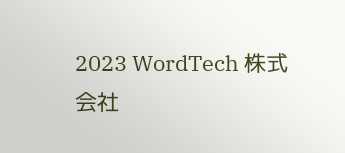2023 WordTech 株式会社